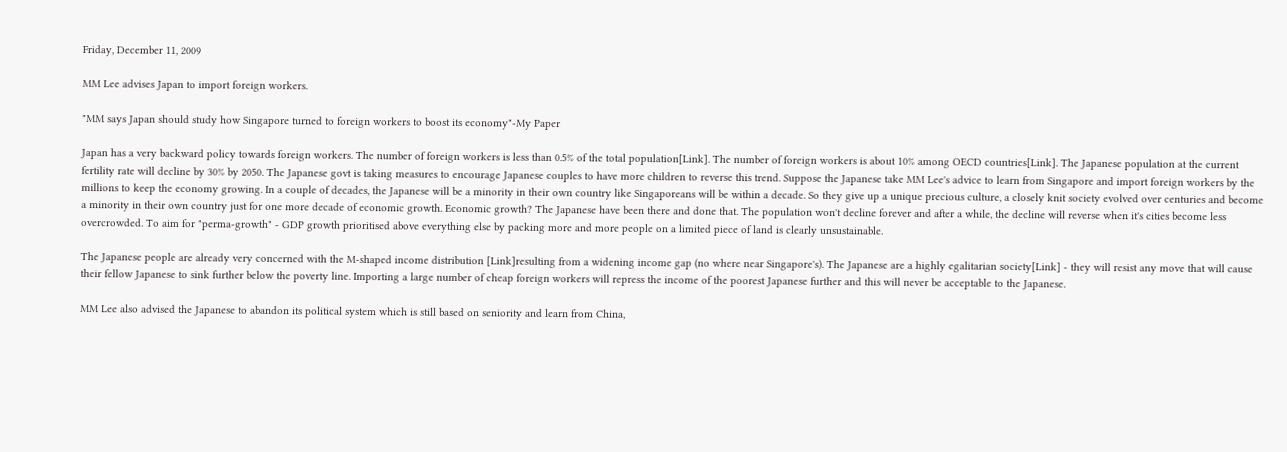Friday, December 11, 2009

MM Lee advises Japan to import foreign workers.

"MM says Japan should study how Singapore turned to foreign workers to boost its economy"-My Paper

Japan has a very backward policy towards foreign workers. The number of foreign workers is less than 0.5% of the total population[Link]. The number of foreign workers is about 10% among OECD countries[Link]. The Japanese population at the current fertility rate will decline by 30% by 2050. The Japanese govt is taking measures to encourage Japanese couples to have more children to reverse this trend. Suppose the Japanese take MM Lee's advice to learn from Singapore and import foreign workers by the millions to keep the economy growing. In a couple of decades, the Japanese will be a minority in their own country like Singaporeans will be within a decade. So they give up a unique precious culture, a closely knit society evolved over centuries and become a minority in their own country just for one more decade of economic growth. Economic growth? The Japanese have been there and done that. The population won't decline forever and after a while, the decline will reverse when it's cities become less overcrowded. To aim for "perma-growth" - GDP growth prioritised above everything else by packing more and more people on a limited piece of land is clearly unsustainable.

The Japanese people are already very concerned with the M-shaped income distribution [Link]resulting from a widening income gap (no where near Singapore's). The Japanese are a highly egalitarian society[Link] - they will resist any move that will cause their fellow Japanese to sink further below the poverty line. Importing a large number of cheap foreign workers will repress the income of the poorest Japanese further and this will never be acceptable to the Japanese.

MM Lee also advised the Japanese to abandon its political system which is still based on seniority and learn from China,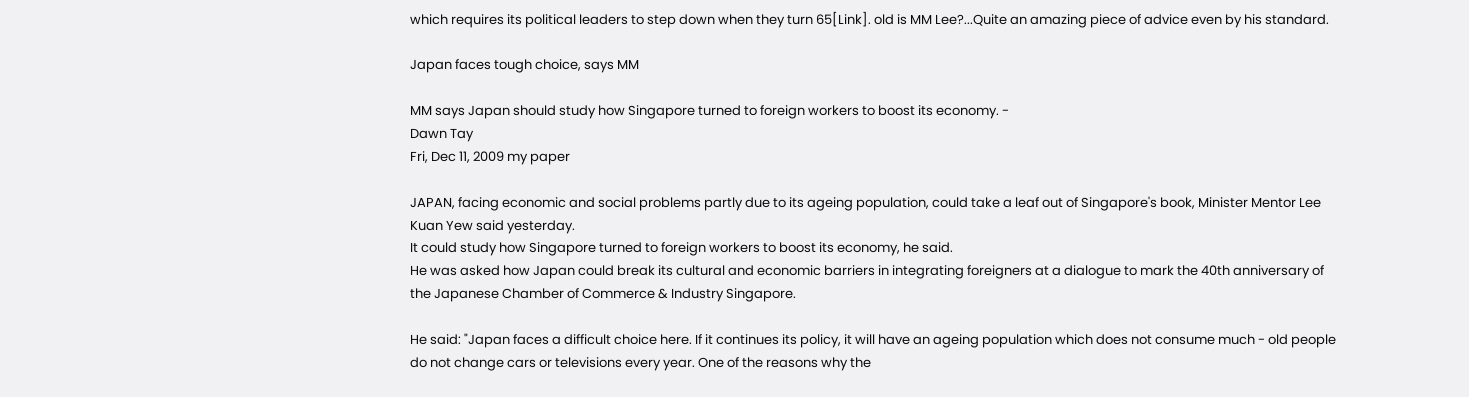which requires its political leaders to step down when they turn 65[Link]. old is MM Lee?...Quite an amazing piece of advice even by his standard.

Japan faces tough choice, says MM

MM says Japan should study how Singapore turned to foreign workers to boost its economy. -
Dawn Tay
Fri, Dec 11, 2009 my paper

JAPAN, facing economic and social problems partly due to its ageing population, could take a leaf out of Singapore's book, Minister Mentor Lee Kuan Yew said yesterday.
It could study how Singapore turned to foreign workers to boost its economy, he said.
He was asked how Japan could break its cultural and economic barriers in integrating foreigners at a dialogue to mark the 40th anniversary of the Japanese Chamber of Commerce & Industry Singapore.

He said: "Japan faces a difficult choice here. If it continues its policy, it will have an ageing population which does not consume much - old people do not change cars or televisions every year. One of the reasons why the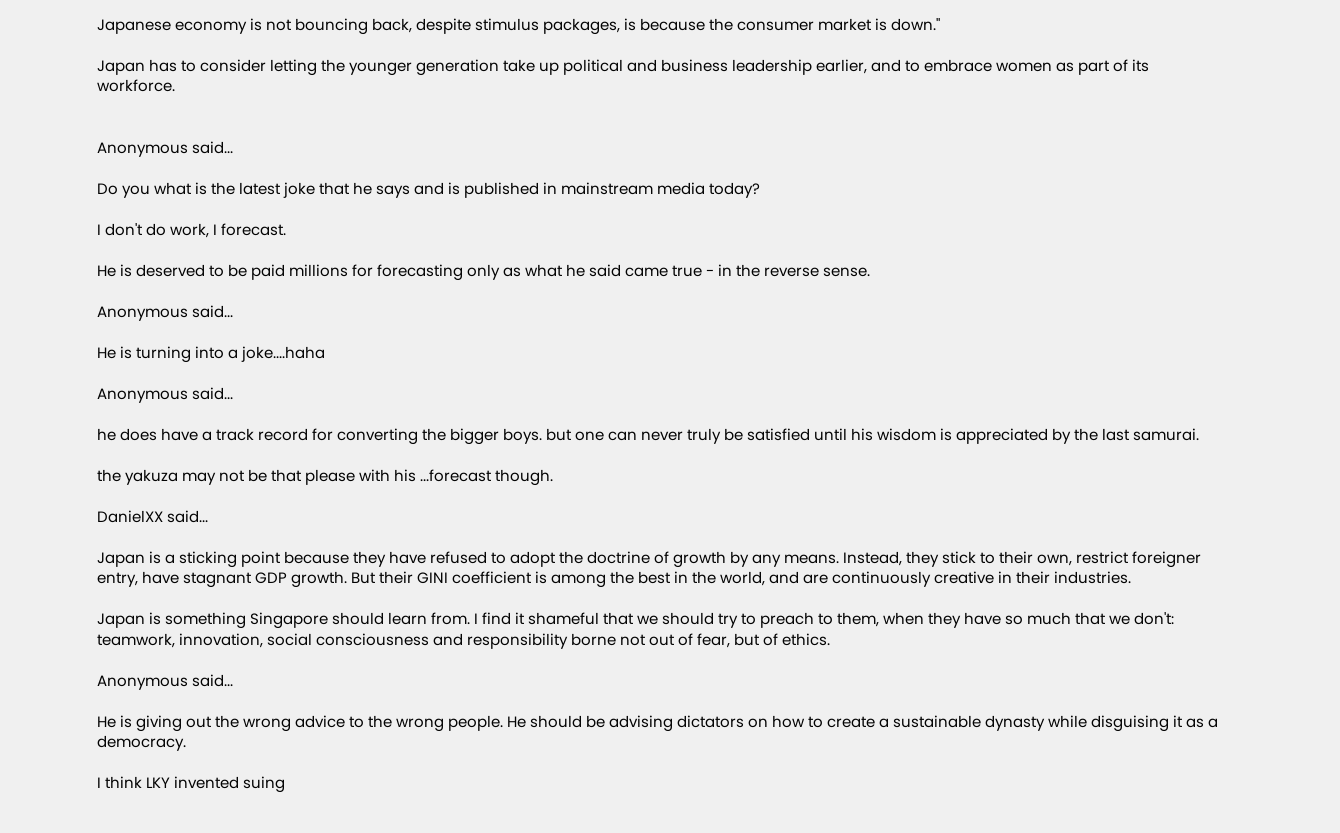Japanese economy is not bouncing back, despite stimulus packages, is because the consumer market is down."

Japan has to consider letting the younger generation take up political and business leadership earlier, and to embrace women as part of its workforce.


Anonymous said...

Do you what is the latest joke that he says and is published in mainstream media today?

I don't do work, I forecast.

He is deserved to be paid millions for forecasting only as what he said came true - in the reverse sense.

Anonymous said...

He is turning into a joke....haha

Anonymous said...

he does have a track record for converting the bigger boys. but one can never truly be satisfied until his wisdom is appreciated by the last samurai.

the yakuza may not be that please with his ...forecast though.

DanielXX said...

Japan is a sticking point because they have refused to adopt the doctrine of growth by any means. Instead, they stick to their own, restrict foreigner entry, have stagnant GDP growth. But their GINI coefficient is among the best in the world, and are continuously creative in their industries.

Japan is something Singapore should learn from. I find it shameful that we should try to preach to them, when they have so much that we don't: teamwork, innovation, social consciousness and responsibility borne not out of fear, but of ethics.

Anonymous said...

He is giving out the wrong advice to the wrong people. He should be advising dictators on how to create a sustainable dynasty while disguising it as a democracy.

I think LKY invented suing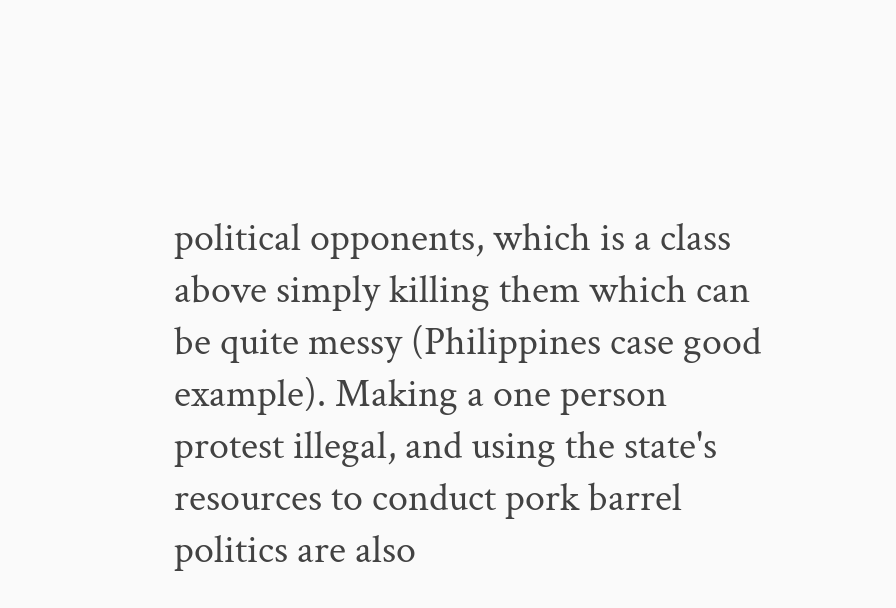political opponents, which is a class above simply killing them which can be quite messy (Philippines case good example). Making a one person protest illegal, and using the state's resources to conduct pork barrel politics are also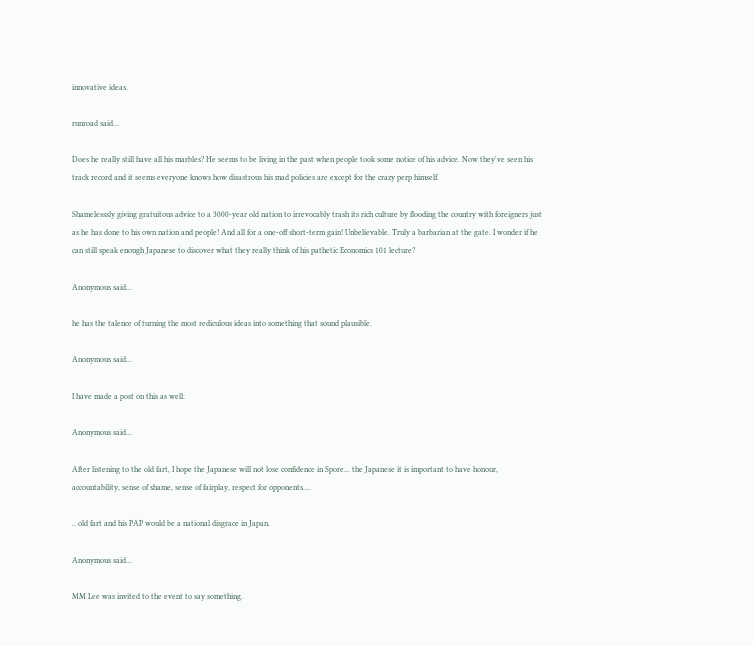innovative ideas.

runroad said...

Does he really still have all his marbles? He seems to be living in the past when people took some notice of his advice. Now they've seen his track record and it seems everyone knows how disastrous his mad policies are except for the crazy perp himself.

Shamelesssly giving gratuitous advice to a 3000-year old nation to irrevocably trash its rich culture by flooding the country with foreigners just as he has done to his own nation and people! And all for a one-off short-term gain! Unbelievable. Truly a barbarian at the gate. I wonder if he can still speak enough Japanese to discover what they really think of his pathetic Economics 101 lecture?

Anonymous said...

he has the talence of turning the most rediculous ideas into something that sound plausible.

Anonymous said...

I have made a post on this as well:

Anonymous said...

After listening to the old fart, I hope the Japanese will not lose confidence in Spore... the Japanese it is important to have honour, accountability, sense of shame, sense of fairplay, respect for opponents....

.. old fart and his PAP would be a national disgrace in Japan.

Anonymous said...

MM Lee was invited to the event to say something.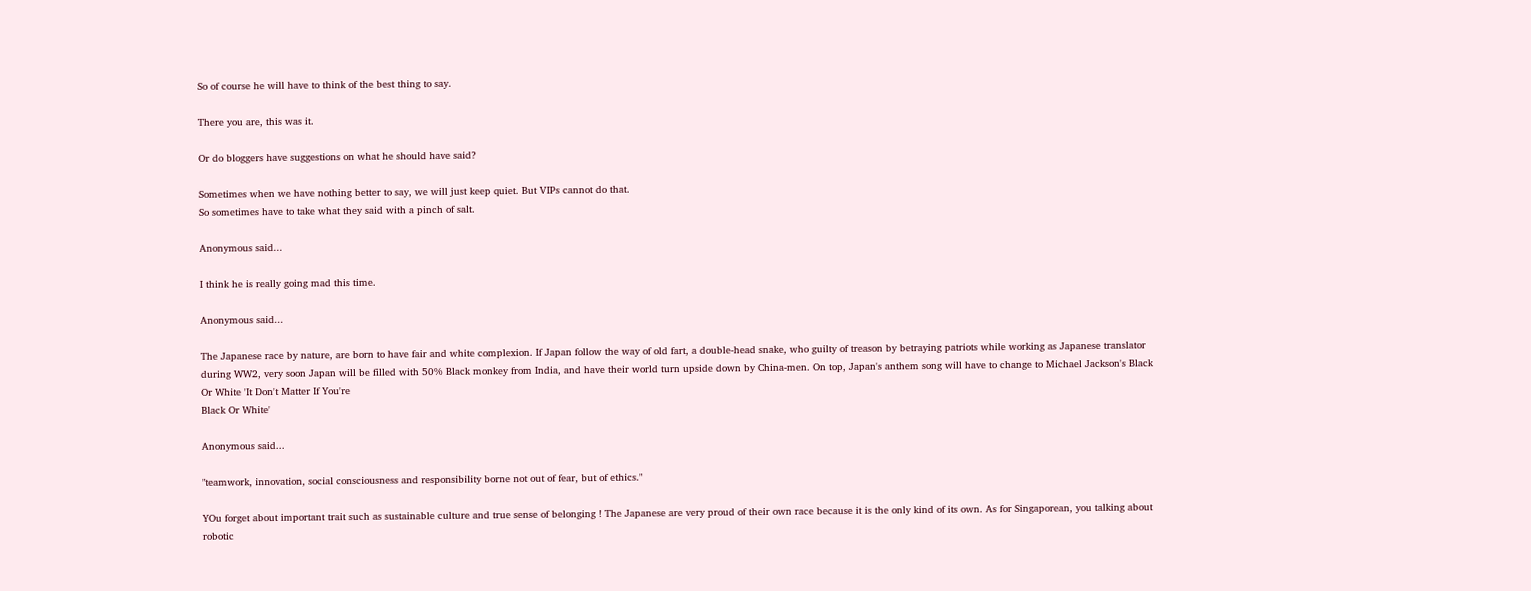So of course he will have to think of the best thing to say.

There you are, this was it.

Or do bloggers have suggestions on what he should have said?

Sometimes when we have nothing better to say, we will just keep quiet. But VIPs cannot do that.
So sometimes have to take what they said with a pinch of salt.

Anonymous said...

I think he is really going mad this time.

Anonymous said...

The Japanese race by nature, are born to have fair and white complexion. If Japan follow the way of old fart, a double-head snake, who guilty of treason by betraying patriots while working as Japanese translator during WW2, very soon Japan will be filled with 50% Black monkey from India, and have their world turn upside down by China-men. On top, Japan's anthem song will have to change to Michael Jackson's Black Or White 'It Don't Matter If You're
Black Or White'

Anonymous said...

"teamwork, innovation, social consciousness and responsibility borne not out of fear, but of ethics."

YOu forget about important trait such as sustainable culture and true sense of belonging ! The Japanese are very proud of their own race because it is the only kind of its own. As for Singaporean, you talking about robotic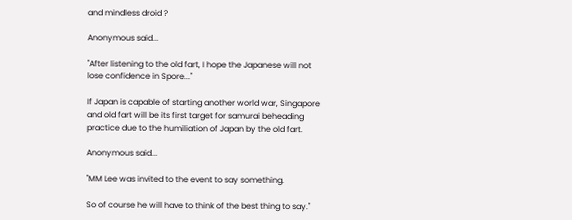and mindless droid ?

Anonymous said...

"After listening to the old fart, I hope the Japanese will not lose confidence in Spore..."

If Japan is capable of starting another world war, Singapore and old fart will be its first target for samurai beheading practice due to the humiliation of Japan by the old fart.

Anonymous said...

"MM Lee was invited to the event to say something.

So of course he will have to think of the best thing to say."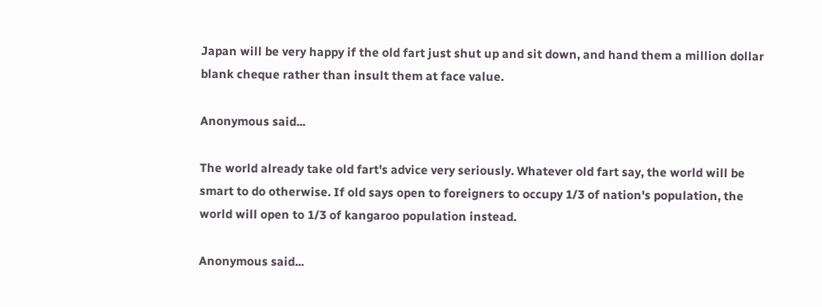Japan will be very happy if the old fart just shut up and sit down, and hand them a million dollar blank cheque rather than insult them at face value.

Anonymous said...

The world already take old fart's advice very seriously. Whatever old fart say, the world will be smart to do otherwise. If old says open to foreigners to occupy 1/3 of nation's population, the world will open to 1/3 of kangaroo population instead.

Anonymous said...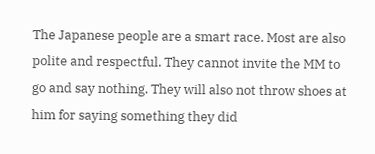The Japanese people are a smart race. Most are also polite and respectful. They cannot invite the MM to go and say nothing. They will also not throw shoes at him for saying something they did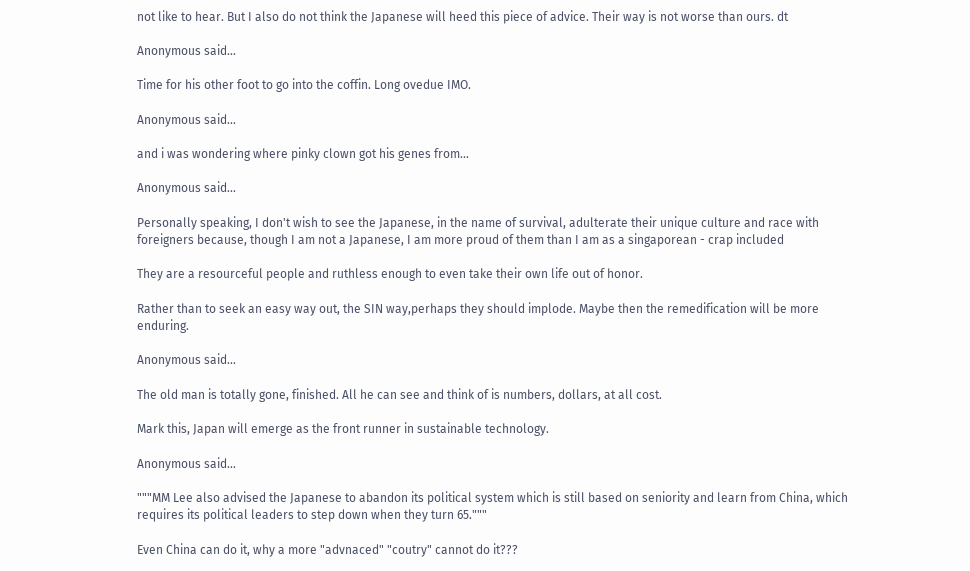not like to hear. But I also do not think the Japanese will heed this piece of advice. Their way is not worse than ours. dt

Anonymous said...

Time for his other foot to go into the coffin. Long ovedue IMO.

Anonymous said...

and i was wondering where pinky clown got his genes from...

Anonymous said...

Personally speaking, I don't wish to see the Japanese, in the name of survival, adulterate their unique culture and race with foreigners because, though I am not a Japanese, I am more proud of them than I am as a singaporean - crap included

They are a resourceful people and ruthless enough to even take their own life out of honor.

Rather than to seek an easy way out, the SIN way,perhaps they should implode. Maybe then the remedification will be more enduring.

Anonymous said...

The old man is totally gone, finished. All he can see and think of is numbers, dollars, at all cost.

Mark this, Japan will emerge as the front runner in sustainable technology.

Anonymous said...

"""MM Lee also advised the Japanese to abandon its political system which is still based on seniority and learn from China, which requires its political leaders to step down when they turn 65."""

Even China can do it, why a more "advnaced" "coutry" cannot do it???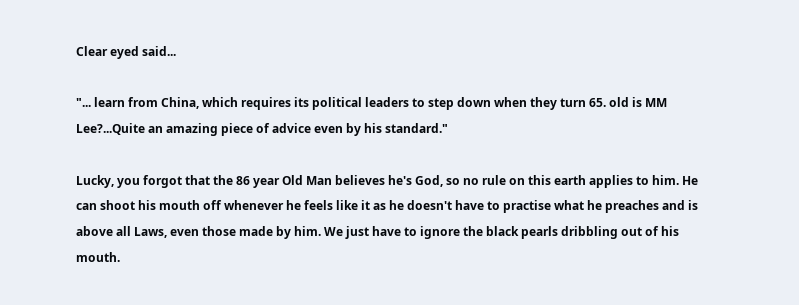Clear eyed said...

"... learn from China, which requires its political leaders to step down when they turn 65. old is MM Lee?...Quite an amazing piece of advice even by his standard."

Lucky, you forgot that the 86 year Old Man believes he's God, so no rule on this earth applies to him. He can shoot his mouth off whenever he feels like it as he doesn't have to practise what he preaches and is above all Laws, even those made by him. We just have to ignore the black pearls dribbling out of his mouth.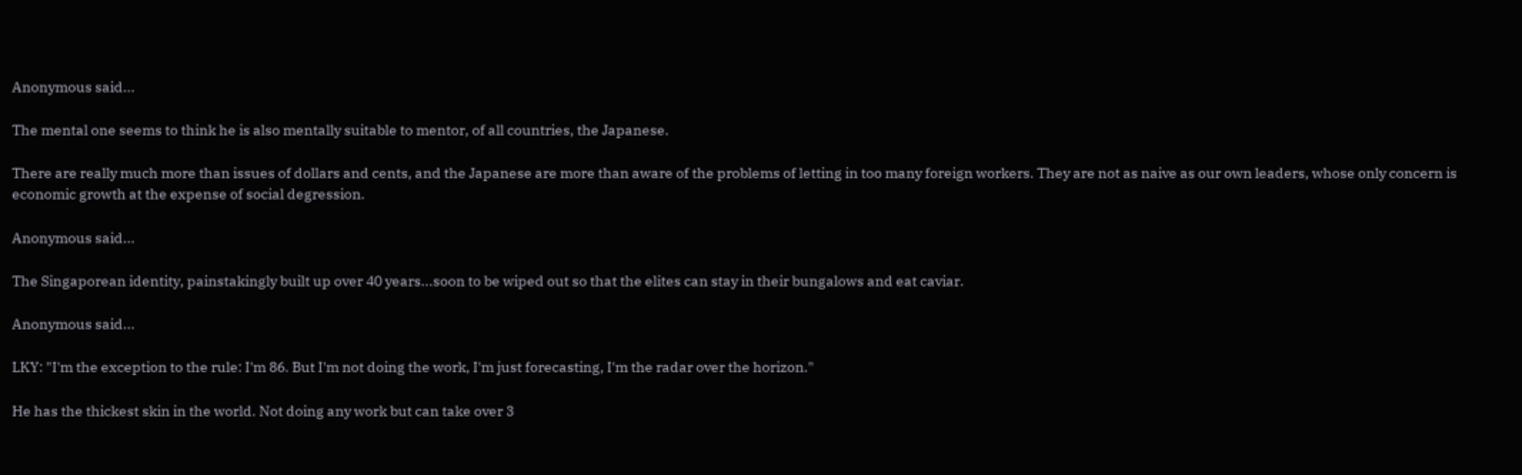Anonymous said...

The mental one seems to think he is also mentally suitable to mentor, of all countries, the Japanese.

There are really much more than issues of dollars and cents, and the Japanese are more than aware of the problems of letting in too many foreign workers. They are not as naive as our own leaders, whose only concern is economic growth at the expense of social degression.

Anonymous said...

The Singaporean identity, painstakingly built up over 40 years...soon to be wiped out so that the elites can stay in their bungalows and eat caviar.

Anonymous said...

LKY: "I'm the exception to the rule: I'm 86. But I'm not doing the work, I'm just forecasting, I'm the radar over the horizon."

He has the thickest skin in the world. Not doing any work but can take over 3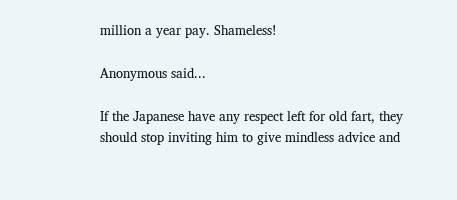million a year pay. Shameless!

Anonymous said...

If the Japanese have any respect left for old fart, they should stop inviting him to give mindless advice and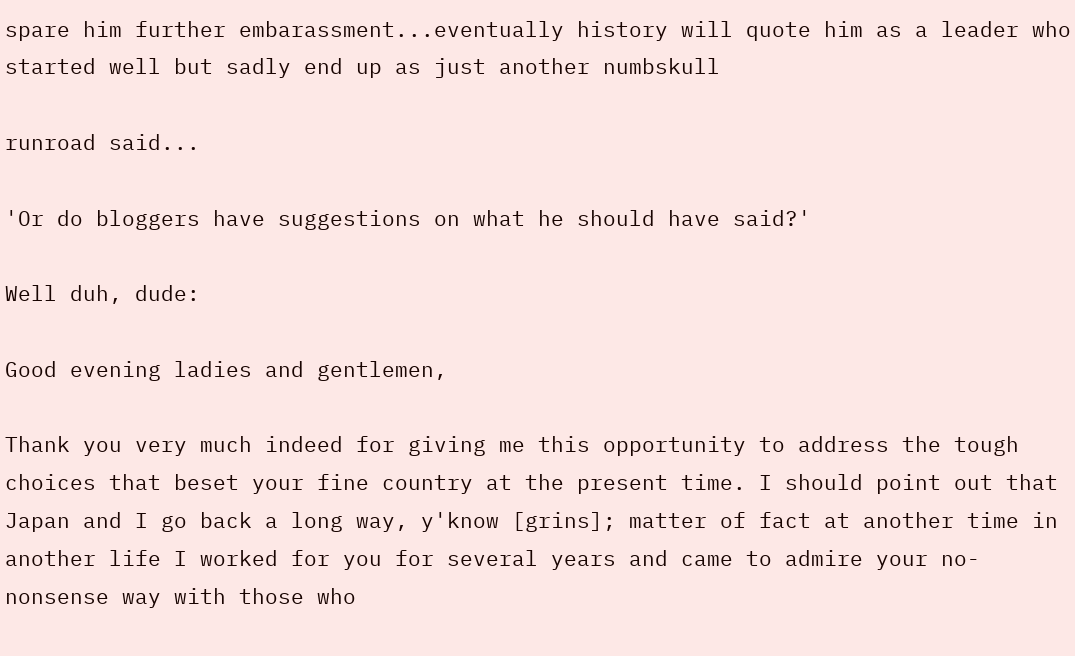spare him further embarassment...eventually history will quote him as a leader who started well but sadly end up as just another numbskull

runroad said...

'Or do bloggers have suggestions on what he should have said?'

Well duh, dude:

Good evening ladies and gentlemen,

Thank you very much indeed for giving me this opportunity to address the tough choices that beset your fine country at the present time. I should point out that Japan and I go back a long way, y'know [grins]; matter of fact at another time in another life I worked for you for several years and came to admire your no-nonsense way with those who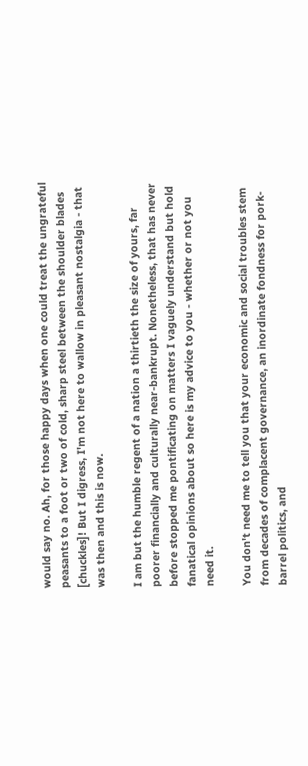would say no. Ah, for those happy days when one could treat the ungrateful peasants to a foot or two of cold, sharp steel between the shoulder blades [chuckles]! But I digress, I'm not here to wallow in pleasant nostalgia - that was then and this is now.

I am but the humble regent of a nation a thirtieth the size of yours, far poorer financially and culturally near-bankrupt. Nonetheless, that has never before stopped me pontificating on matters I vaguely understand but hold fanatical opinions about so here is my advice to you - whether or not you need it.

You don't need me to tell you that your economic and social troubles stem from decades of complacent governance, an inordinate fondness for pork-barrel politics, and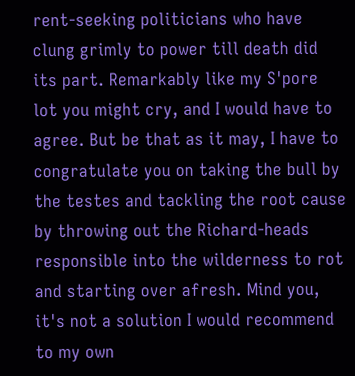rent-seeking politicians who have clung grimly to power till death did its part. Remarkably like my S'pore lot you might cry, and I would have to agree. But be that as it may, I have to congratulate you on taking the bull by the testes and tackling the root cause by throwing out the Richard-heads responsible into the wilderness to rot and starting over afresh. Mind you, it's not a solution I would recommend to my own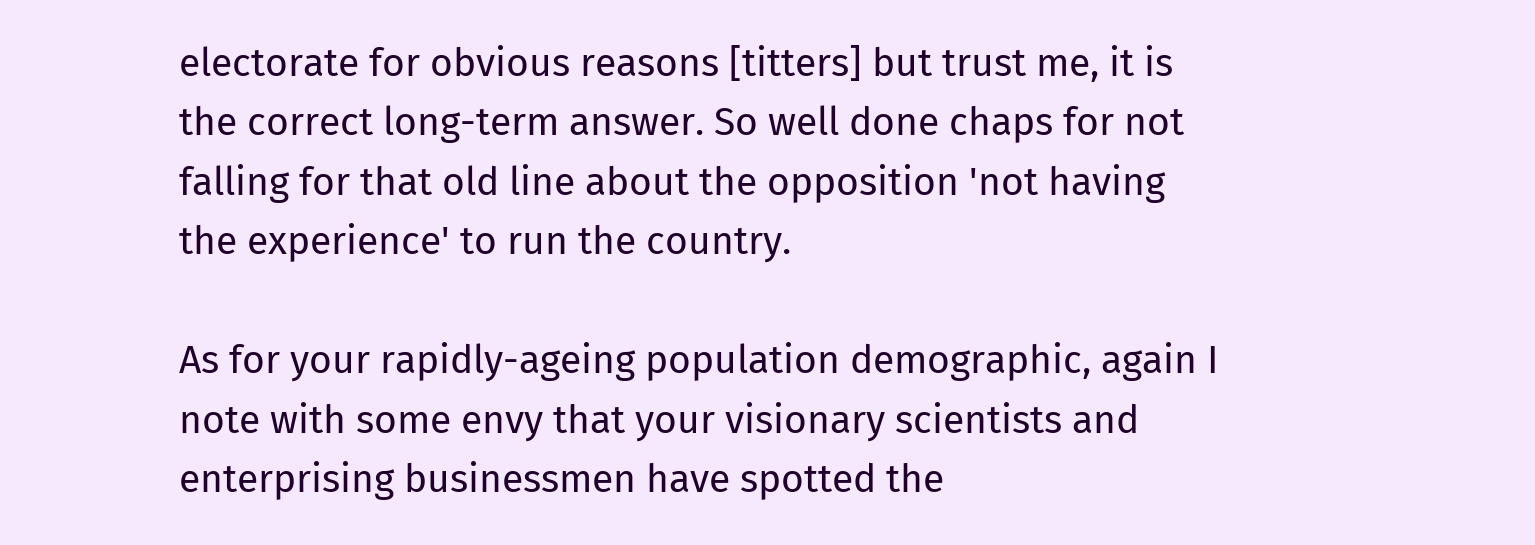electorate for obvious reasons [titters] but trust me, it is the correct long-term answer. So well done chaps for not falling for that old line about the opposition 'not having the experience' to run the country.

As for your rapidly-ageing population demographic, again I note with some envy that your visionary scientists and enterprising businessmen have spotted the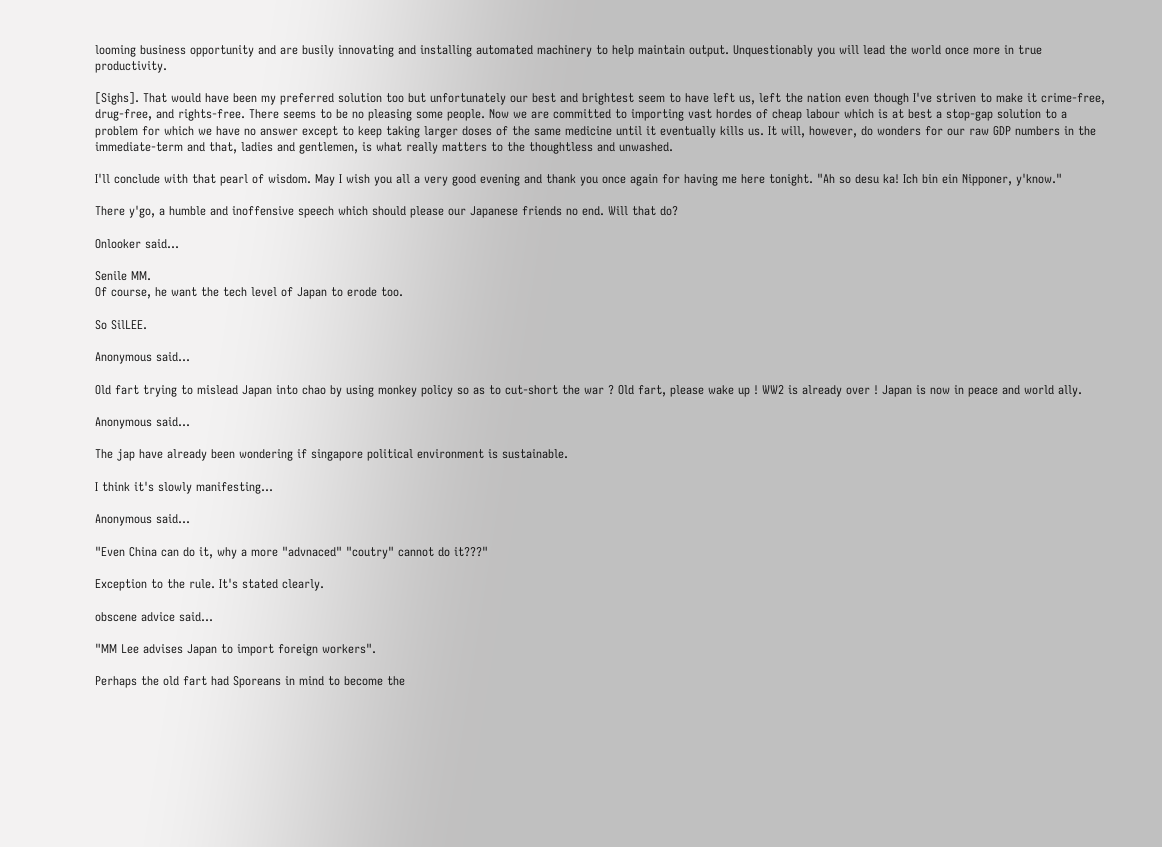looming business opportunity and are busily innovating and installing automated machinery to help maintain output. Unquestionably you will lead the world once more in true productivity.

[Sighs]. That would have been my preferred solution too but unfortunately our best and brightest seem to have left us, left the nation even though I've striven to make it crime-free, drug-free, and rights-free. There seems to be no pleasing some people. Now we are committed to importing vast hordes of cheap labour which is at best a stop-gap solution to a problem for which we have no answer except to keep taking larger doses of the same medicine until it eventually kills us. It will, however, do wonders for our raw GDP numbers in the immediate-term and that, ladies and gentlemen, is what really matters to the thoughtless and unwashed.

I'll conclude with that pearl of wisdom. May I wish you all a very good evening and thank you once again for having me here tonight. "Ah so desu ka! Ich bin ein Nipponer, y'know."

There y'go, a humble and inoffensive speech which should please our Japanese friends no end. Will that do?

Onlooker said...

Senile MM.
Of course, he want the tech level of Japan to erode too.

So SilLEE.

Anonymous said...

Old fart trying to mislead Japan into chao by using monkey policy so as to cut-short the war ? Old fart, please wake up ! WW2 is already over ! Japan is now in peace and world ally.

Anonymous said...

The jap have already been wondering if singapore political environment is sustainable.

I think it's slowly manifesting...

Anonymous said...

"Even China can do it, why a more "advnaced" "coutry" cannot do it???"

Exception to the rule. It's stated clearly.

obscene advice said...

"MM Lee advises Japan to import foreign workers".

Perhaps the old fart had Sporeans in mind to become the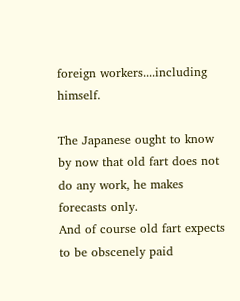foreign workers....including himself.

The Japanese ought to know by now that old fart does not do any work, he makes forecasts only.
And of course old fart expects to be obscenely paid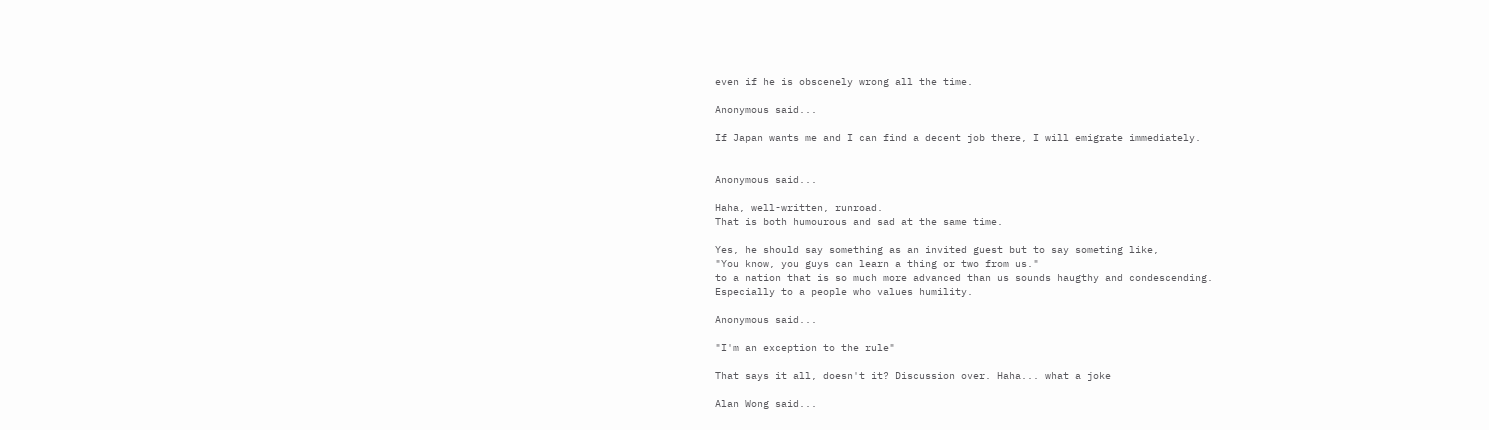even if he is obscenely wrong all the time.

Anonymous said...

If Japan wants me and I can find a decent job there, I will emigrate immediately.


Anonymous said...

Haha, well-written, runroad.
That is both humourous and sad at the same time.

Yes, he should say something as an invited guest but to say someting like,
"You know, you guys can learn a thing or two from us."
to a nation that is so much more advanced than us sounds haugthy and condescending.
Especially to a people who values humility.

Anonymous said...

"I'm an exception to the rule"

That says it all, doesn't it? Discussion over. Haha... what a joke

Alan Wong said...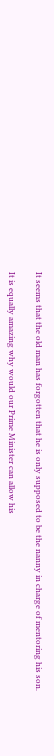It seems that the old man has forgotten that he is only supposed to be the nanny in charge of mentoring his son.

It is equally amazing why would our Prime Minister can allow his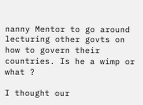nanny Mentor to go around lecturing other govts on how to govern their countries. Is he a wimp or what ?

I thought our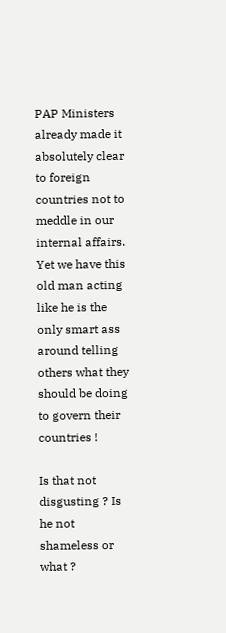PAP Ministers already made it absolutely clear to foreign countries not to meddle in our internal affairs. Yet we have this old man acting like he is the only smart ass around telling others what they should be doing to govern their countries !

Is that not disgusting ? Is he not shameless or what ?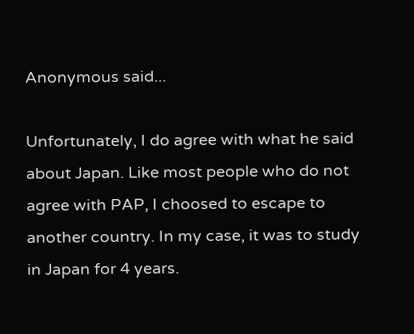Anonymous said...

Unfortunately, I do agree with what he said about Japan. Like most people who do not agree with PAP, I choosed to escape to another country. In my case, it was to study in Japan for 4 years.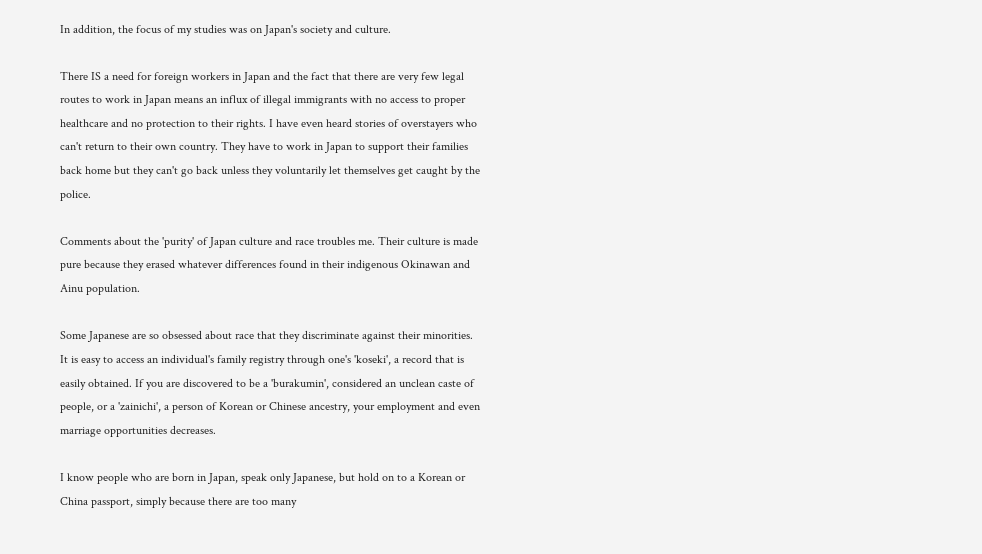In addition, the focus of my studies was on Japan's society and culture.

There IS a need for foreign workers in Japan and the fact that there are very few legal routes to work in Japan means an influx of illegal immigrants with no access to proper healthcare and no protection to their rights. I have even heard stories of overstayers who can't return to their own country. They have to work in Japan to support their families back home but they can't go back unless they voluntarily let themselves get caught by the police.

Comments about the 'purity' of Japan culture and race troubles me. Their culture is made pure because they erased whatever differences found in their indigenous Okinawan and Ainu population.

Some Japanese are so obsessed about race that they discriminate against their minorities. It is easy to access an individual's family registry through one's 'koseki', a record that is easily obtained. If you are discovered to be a 'burakumin', considered an unclean caste of people, or a 'zainichi', a person of Korean or Chinese ancestry, your employment and even marriage opportunities decreases.

I know people who are born in Japan, speak only Japanese, but hold on to a Korean or China passport, simply because there are too many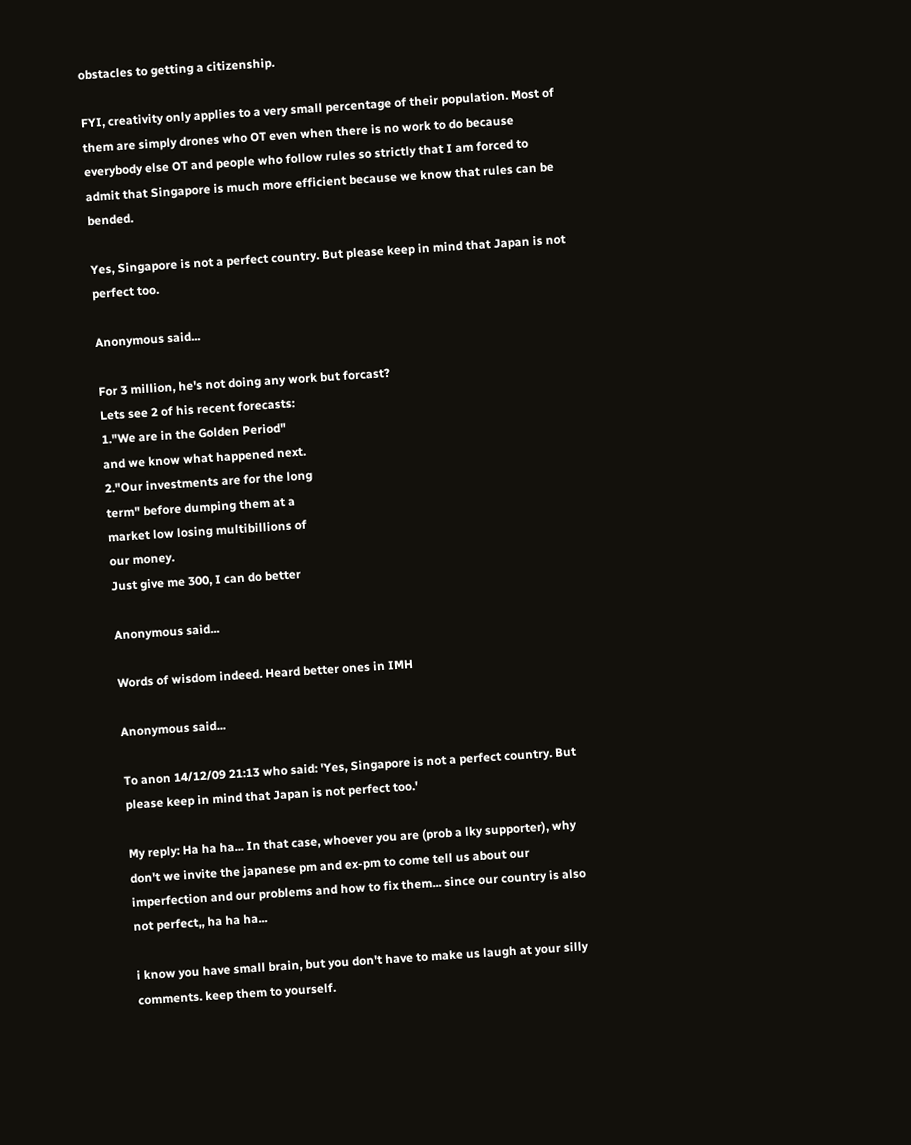obstacles to getting a citizenship.

FYI, creativity only applies to a very small percentage of their population. Most of them are simply drones who OT even when there is no work to do because everybody else OT and people who follow rules so strictly that I am forced to admit that Singapore is much more efficient because we know that rules can be bended.

Yes, Singapore is not a perfect country. But please keep in mind that Japan is not perfect too.

Anonymous said...

For 3 million, he's not doing any work but forcast?
Lets see 2 of his recent forecasts:
1."We are in the Golden Period"
and we know what happened next.
2."Our investments are for the long
term" before dumping them at a
market low losing multibillions of
our money.
Just give me 300, I can do better

Anonymous said...

Words of wisdom indeed. Heard better ones in IMH

Anonymous said...

To anon 14/12/09 21:13 who said: 'Yes, Singapore is not a perfect country. But please keep in mind that Japan is not perfect too.'

My reply: Ha ha ha... In that case, whoever you are (prob a lky supporter), why don't we invite the japanese pm and ex-pm to come tell us about our imperfection and our problems and how to fix them... since our country is also not perfect,, ha ha ha...

i know you have small brain, but you don't have to make us laugh at your silly comments. keep them to yourself.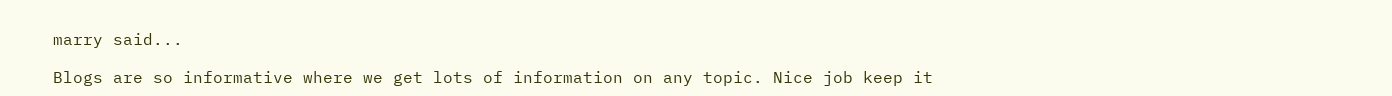marry said...

Blogs are so informative where we get lots of information on any topic. Nice job keep it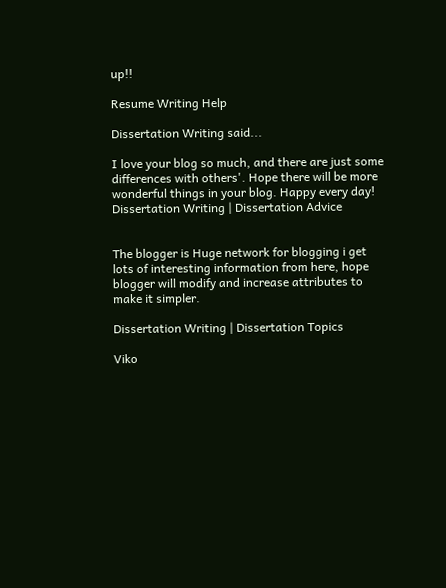up!!

Resume Writing Help

Dissertation Writing said...

I love your blog so much, and there are just some differences with others'. Hope there will be more wonderful things in your blog. Happy every day!
Dissertation Writing | Dissertation Advice


The blogger is Huge network for blogging i get lots of interesting information from here, hope blogger will modify and increase attributes to make it simpler.

Dissertation Writing | Dissertation Topics

Viko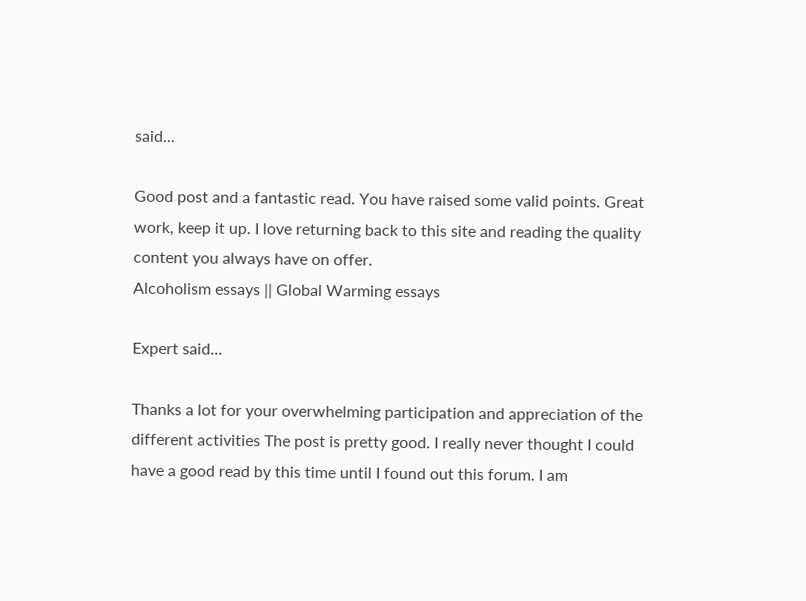said...

Good post and a fantastic read. You have raised some valid points. Great work, keep it up. I love returning back to this site and reading the quality content you always have on offer.
Alcoholism essays || Global Warming essays

Expert said...

Thanks a lot for your overwhelming participation and appreciation of the different activities The post is pretty good. I really never thought I could have a good read by this time until I found out this forum. I am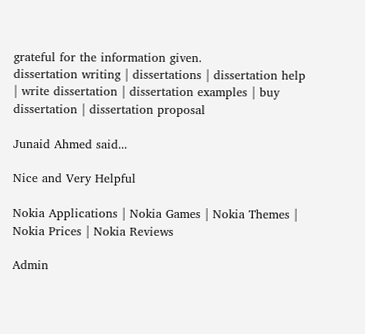grateful for the information given.
dissertation writing | dissertations | dissertation help | write dissertation | dissertation examples | buy dissertation | dissertation proposal

Junaid Ahmed said...

Nice and Very Helpful

Nokia Applications | Nokia Games | Nokia Themes | Nokia Prices | Nokia Reviews

Admin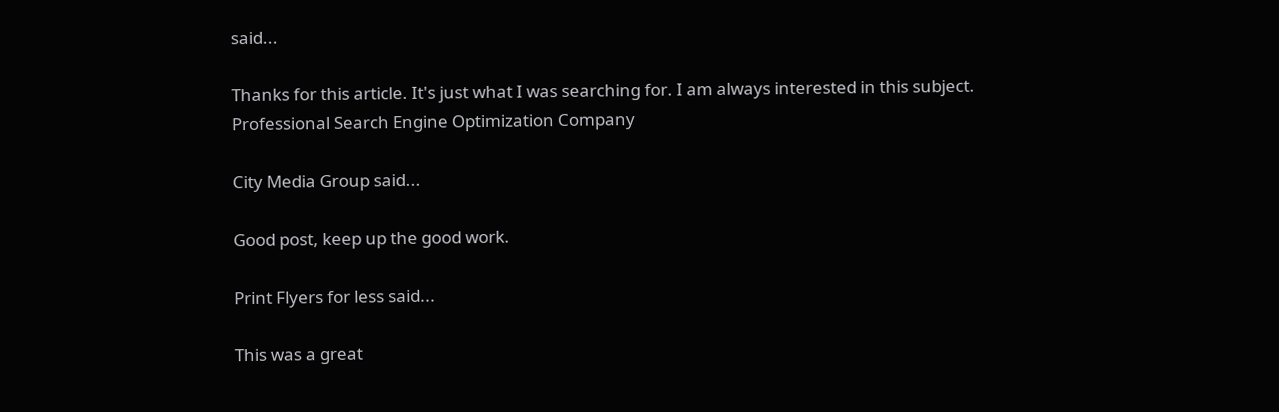said...

Thanks for this article. It's just what I was searching for. I am always interested in this subject.
Professional Search Engine Optimization Company

City Media Group said...

Good post, keep up the good work.

Print Flyers for less said...

This was a great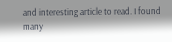and interesting article to read. I found many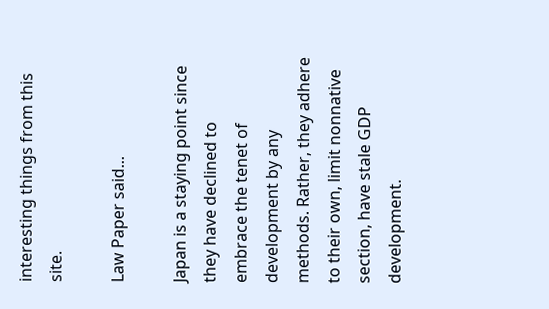interesting things from this site.

Law Paper said...

Japan is a staying point since they have declined to embrace the tenet of development by any methods. Rather, they adhere to their own, limit nonnative section, have stale GDP development.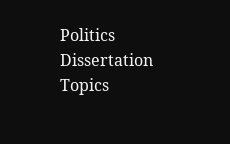Politics Dissertation Topics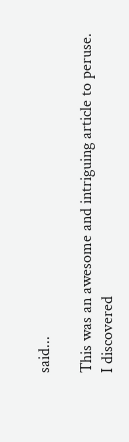said...

This was an awesome and intriguing article to peruse. I discovered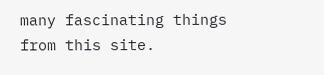many fascinating things from this site.